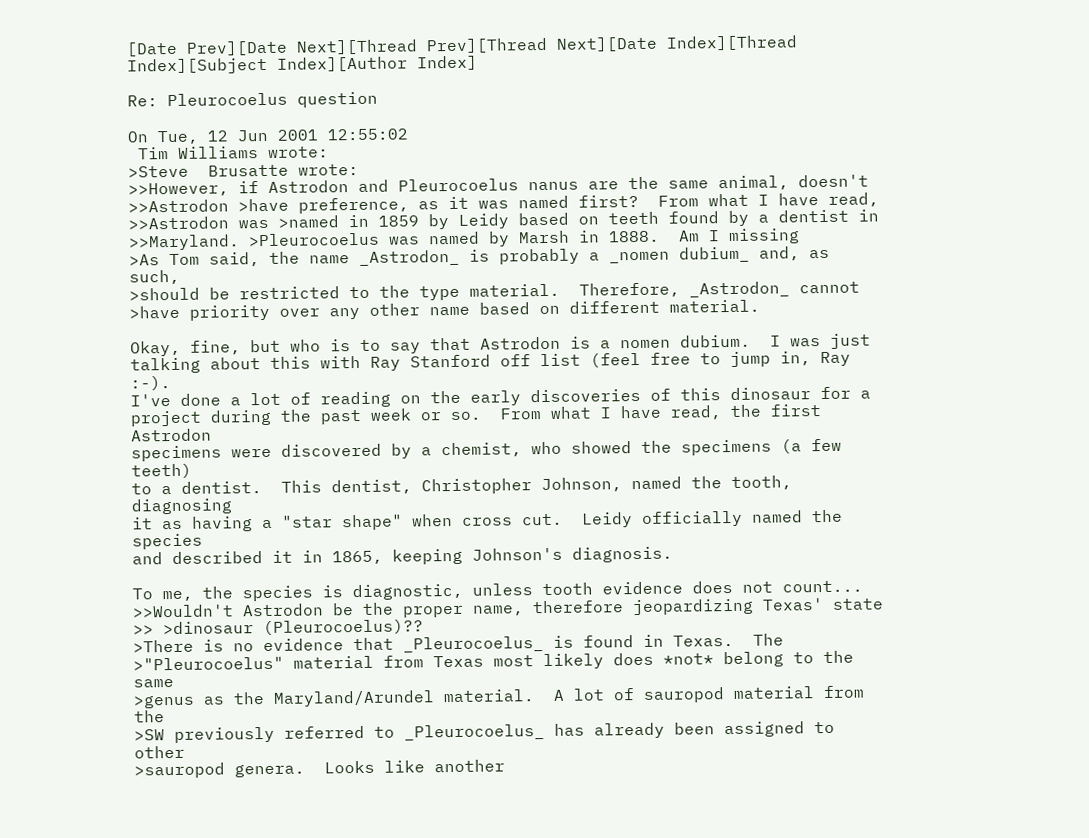[Date Prev][Date Next][Thread Prev][Thread Next][Date Index][Thread Index][Subject Index][Author Index]

Re: Pleurocoelus question

On Tue, 12 Jun 2001 12:55:02
 Tim Williams wrote:
>Steve  Brusatte wrote:
>>However, if Astrodon and Pleurocoelus nanus are the same animal, doesn't
>>Astrodon >have preference, as it was named first?  From what I have read,
>>Astrodon was >named in 1859 by Leidy based on teeth found by a dentist in
>>Maryland. >Pleurocoelus was named by Marsh in 1888.  Am I missing
>As Tom said, the name _Astrodon_ is probably a _nomen dubium_ and, as such,
>should be restricted to the type material.  Therefore, _Astrodon_ cannot
>have priority over any other name based on different material.

Okay, fine, but who is to say that Astrodon is a nomen dubium.  I was just
talking about this with Ray Stanford off list (feel free to jump in, Ray :-).
I've done a lot of reading on the early discoveries of this dinosaur for a
project during the past week or so.  From what I have read, the first Astrodon
specimens were discovered by a chemist, who showed the specimens (a few teeth)
to a dentist.  This dentist, Christopher Johnson, named the tooth, diagnosing
it as having a "star shape" when cross cut.  Leidy officially named the species
and described it in 1865, keeping Johnson's diagnosis.

To me, the species is diagnostic, unless tooth evidence does not count...
>>Wouldn't Astrodon be the proper name, therefore jeopardizing Texas' state
>> >dinosaur (Pleurocoelus)??
>There is no evidence that _Pleurocoelus_ is found in Texas.  The
>"Pleurocoelus" material from Texas most likely does *not* belong to the same
>genus as the Maryland/Arundel material.  A lot of sauropod material from the
>SW previously referred to _Pleurocoelus_ has already been assigned to other
>sauropod genera.  Looks like another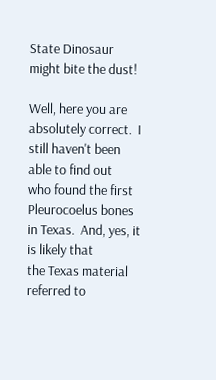State Dinosaur might bite the dust!

Well, here you are absolutely correct.  I still haven't been able to find out
who found the first Pleurocoelus bones in Texas.  And, yes, it is likely that
the Texas material referred to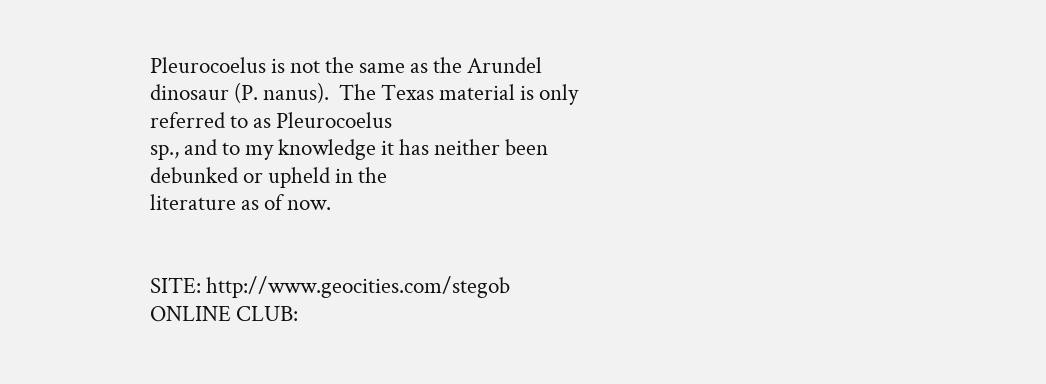Pleurocoelus is not the same as the Arundel
dinosaur (P. nanus).  The Texas material is only referred to as Pleurocoelus
sp., and to my knowledge it has neither been debunked or upheld in the
literature as of now.


SITE: http://www.geocities.com/stegob
ONLINE CLUB: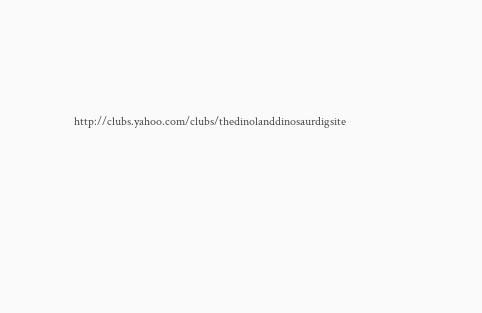http://clubs.yahoo.com/clubs/thedinolanddinosaurdigsite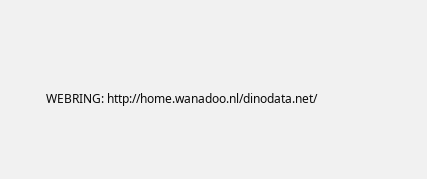WEBRING: http://home.wanadoo.nl/dinodata.net/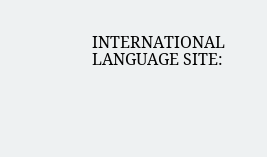INTERNATIONAL LANGUAGE SITE: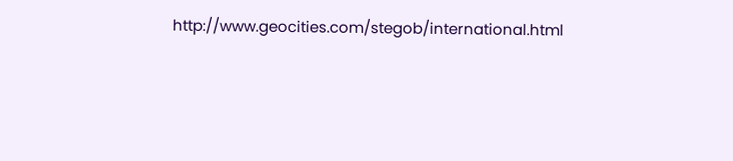http://www.geocities.com/stegob/international.html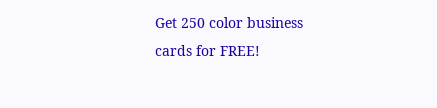Get 250 color business cards for FREE!